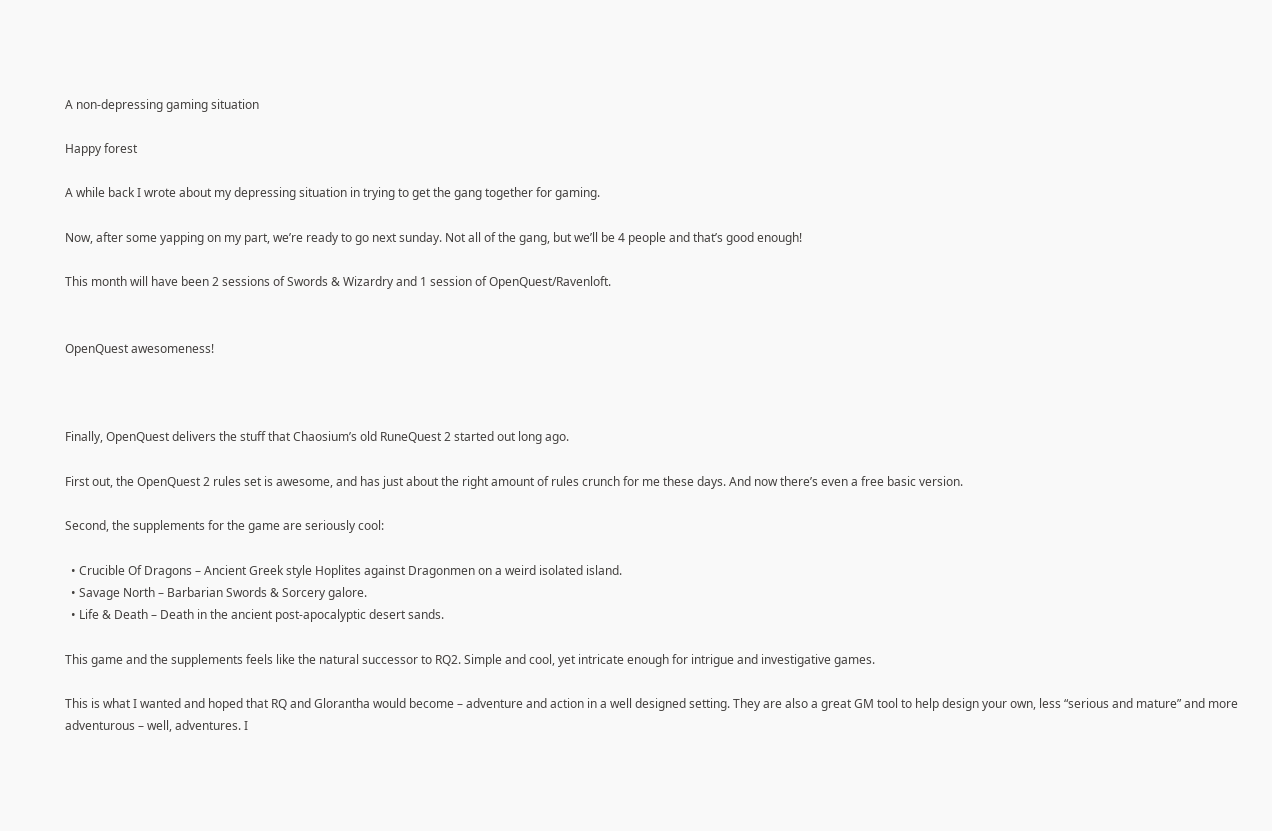A non-depressing gaming situation

Happy forest

A while back I wrote about my depressing situation in trying to get the gang together for gaming.

Now, after some yapping on my part, we’re ready to go next sunday. Not all of the gang, but we’ll be 4 people and that’s good enough!

This month will have been 2 sessions of Swords & Wizardry and 1 session of OpenQuest/Ravenloft.


OpenQuest awesomeness!



Finally, OpenQuest delivers the stuff that Chaosium’s old RuneQuest 2 started out long ago.

First out, the OpenQuest 2 rules set is awesome, and has just about the right amount of rules crunch for me these days. And now there’s even a free basic version.

Second, the supplements for the game are seriously cool:

  • Crucible Of Dragons – Ancient Greek style Hoplites against Dragonmen on a weird isolated island.
  • Savage North – Barbarian Swords & Sorcery galore.
  • Life & Death – Death in the ancient post-apocalyptic desert sands.

This game and the supplements feels like the natural successor to RQ2. Simple and cool, yet intricate enough for intrigue and investigative games.

This is what I wanted and hoped that RQ and Glorantha would become – adventure and action in a well designed setting. They are also a great GM tool to help design your own, less “serious and mature” and more adventurous – well, adventures. I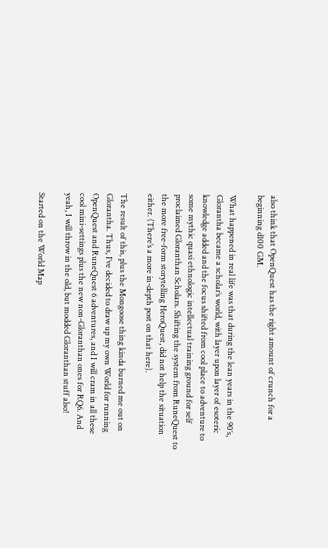also think that OpenQuest has the right amount of crunch for a beginning d100 GM.

What happened in real life was that during the lean years in the 90’s, Glorantha became a scholar’s world, with layer upon layer of esoteric knowledge added and the focus shifted from cool place to adventure to some mythic quasi ethnologic intellectual training ground for self proclaimed Gloranthan Scholars. Shifting the system from RuneQuest to the more free-form storytelling HeroQuest, did not help the situation either. (There’s a more in-depth post on that here).

The result of this, plus the Mongoose thing kinda burned me out on Glorantha. Thus, I’ve decided to draw up my own World for running OpenQuest and RuneQuest 6 adventures, and I will cram in all these cool mini-settings plus the new non-Gloranthan ones for RQ6. And yeah, I will throw in the old, but modded Gloranthan stuff also!

Started on the World Map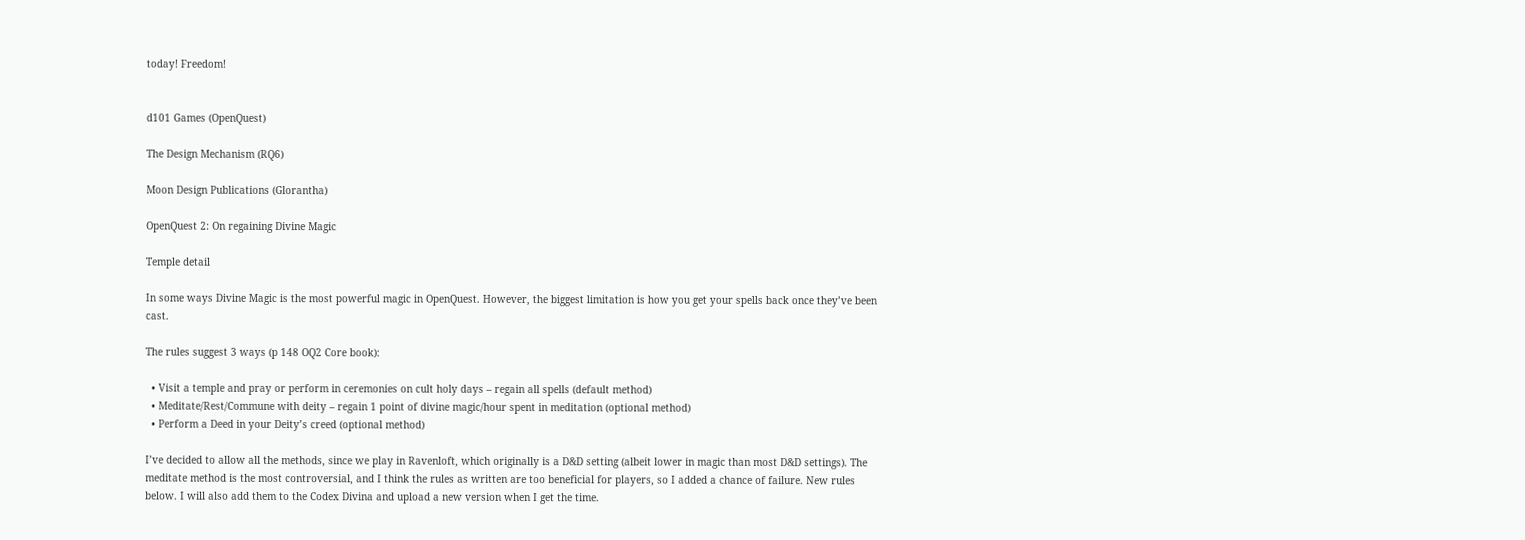today! Freedom!


d101 Games (OpenQuest)

The Design Mechanism (RQ6)

Moon Design Publications (Glorantha)

OpenQuest 2: On regaining Divine Magic

Temple detail

In some ways Divine Magic is the most powerful magic in OpenQuest. However, the biggest limitation is how you get your spells back once they’ve been cast.

The rules suggest 3 ways (p 148 OQ2 Core book):

  • Visit a temple and pray or perform in ceremonies on cult holy days – regain all spells (default method)
  • Meditate/Rest/Commune with deity – regain 1 point of divine magic/hour spent in meditation (optional method)
  • Perform a Deed in your Deity’s creed (optional method)

I’ve decided to allow all the methods, since we play in Ravenloft, which originally is a D&D setting (albeit lower in magic than most D&D settings). The meditate method is the most controversial, and I think the rules as written are too beneficial for players, so I added a chance of failure. New rules below. I will also add them to the Codex Divina and upload a new version when I get the time.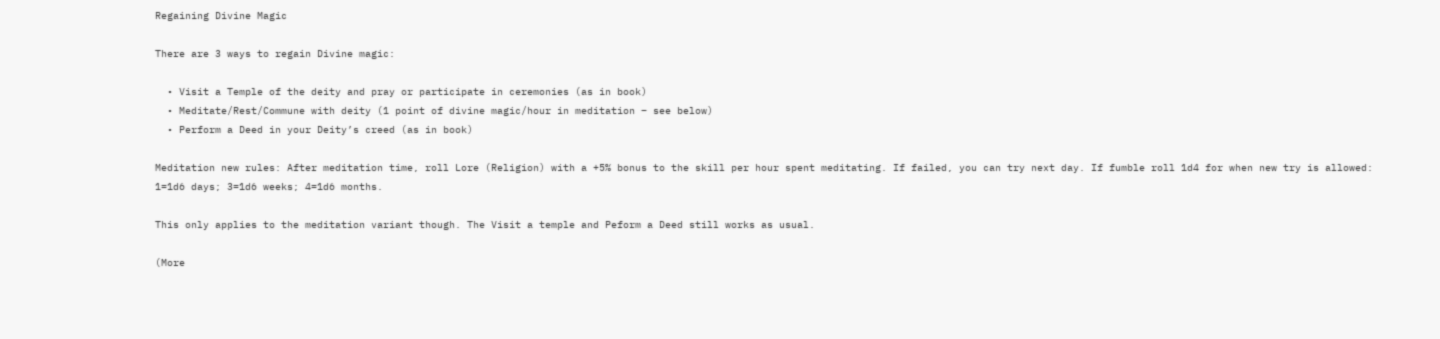Regaining Divine Magic

There are 3 ways to regain Divine magic:

  • Visit a Temple of the deity and pray or participate in ceremonies (as in book)
  • Meditate/Rest/Commune with deity (1 point of divine magic/hour in meditation – see below)
  • Perform a Deed in your Deity’s creed (as in book)

Meditation new rules: After meditation time, roll Lore (Religion) with a +5% bonus to the skill per hour spent meditating. If failed, you can try next day. If fumble roll 1d4 for when new try is allowed: 1=1d6 days; 3=1d6 weeks; 4=1d6 months.

This only applies to the meditation variant though. The Visit a temple and Peform a Deed still works as usual.

(More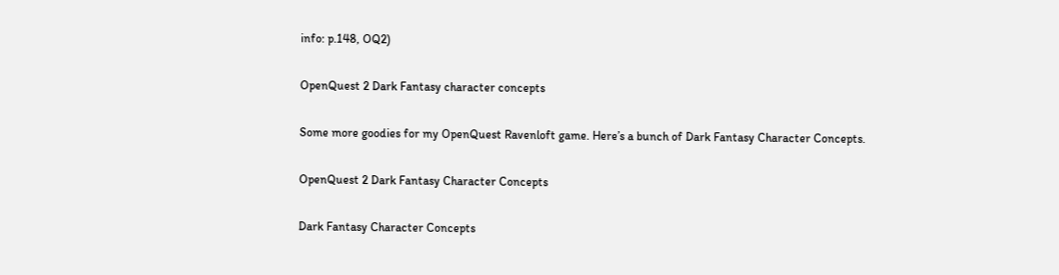info: p.148, OQ2)

OpenQuest 2 Dark Fantasy character concepts

Some more goodies for my OpenQuest Ravenloft game. Here’s a bunch of Dark Fantasy Character Concepts.

OpenQuest 2 Dark Fantasy Character Concepts

Dark Fantasy Character Concepts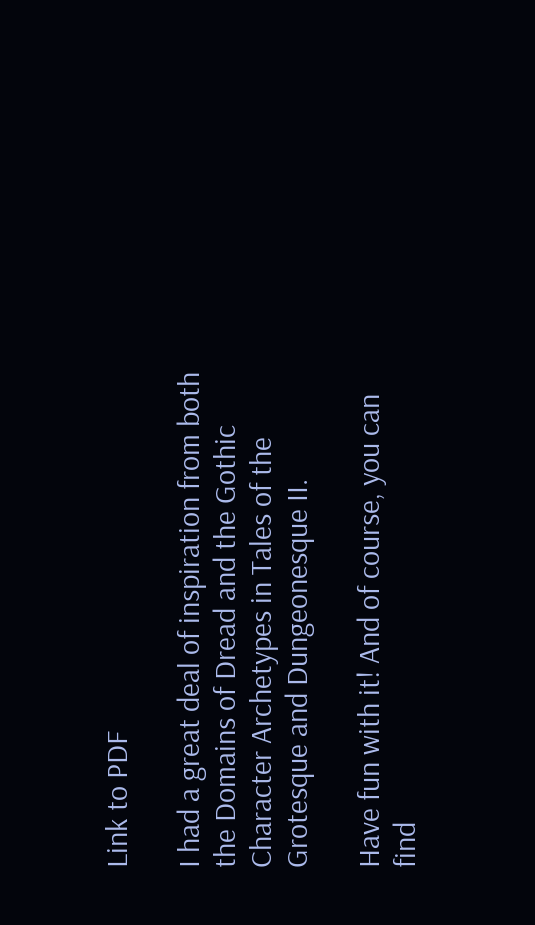Link to PDF

I had a great deal of inspiration from both the Domains of Dread and the Gothic Character Archetypes in Tales of the Grotesque and Dungeonesque II.

Have fun with it! And of course, you can find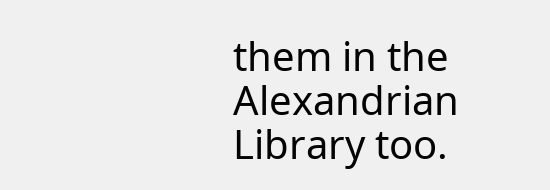them in the Alexandrian Library too.